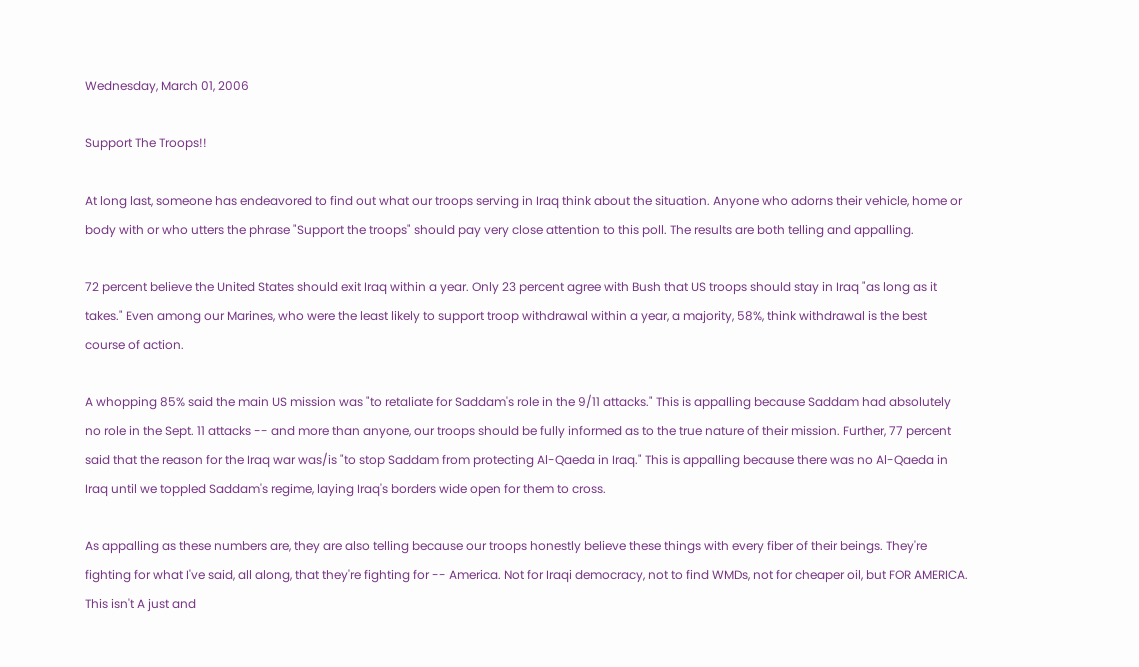Wednesday, March 01, 2006

Support The Troops!!

At long last, someone has endeavored to find out what our troops serving in Iraq think about the situation. Anyone who adorns their vehicle, home or body with or who utters the phrase "Support the troops" should pay very close attention to this poll. The results are both telling and appalling.

72 percent believe the United States should exit Iraq within a year. Only 23 percent agree with Bush that US troops should stay in Iraq "as long as it takes." Even among our Marines, who were the least likely to support troop withdrawal within a year, a majority, 58%, think withdrawal is the best course of action.

A whopping 85% said the main US mission was "to retaliate for Saddam's role in the 9/11 attacks." This is appalling because Saddam had absolutely no role in the Sept. 11 attacks -- and more than anyone, our troops should be fully informed as to the true nature of their mission. Further, 77 percent said that the reason for the Iraq war was/is "to stop Saddam from protecting Al-Qaeda in Iraq." This is appalling because there was no Al-Qaeda in Iraq until we toppled Saddam's regime, laying Iraq's borders wide open for them to cross.

As appalling as these numbers are, they are also telling because our troops honestly believe these things with every fiber of their beings. They're fighting for what I've said, all along, that they're fighting for -- America. Not for Iraqi democracy, not to find WMDs, not for cheaper oil, but FOR AMERICA. This isn't A just and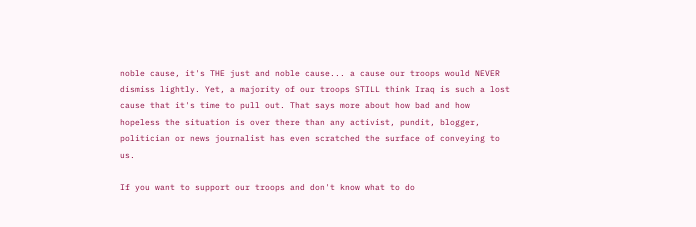noble cause, it's THE just and noble cause... a cause our troops would NEVER dismiss lightly. Yet, a majority of our troops STILL think Iraq is such a lost cause that it's time to pull out. That says more about how bad and how hopeless the situation is over there than any activist, pundit, blogger, politician or news journalist has even scratched the surface of conveying to us.

If you want to support our troops and don't know what to do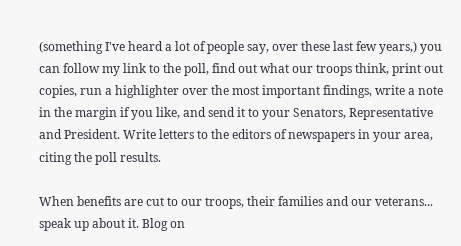(something I've heard a lot of people say, over these last few years,) you can follow my link to the poll, find out what our troops think, print out copies, run a highlighter over the most important findings, write a note in the margin if you like, and send it to your Senators, Representative and President. Write letters to the editors of newspapers in your area, citing the poll results.

When benefits are cut to our troops, their families and our veterans... speak up about it. Blog on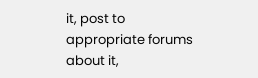it, post to appropriate forums about it,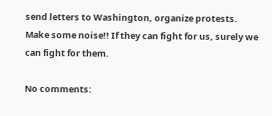send letters to Washington, organize protests. Make some noise!! If they can fight for us, surely we can fight for them.

No comments: